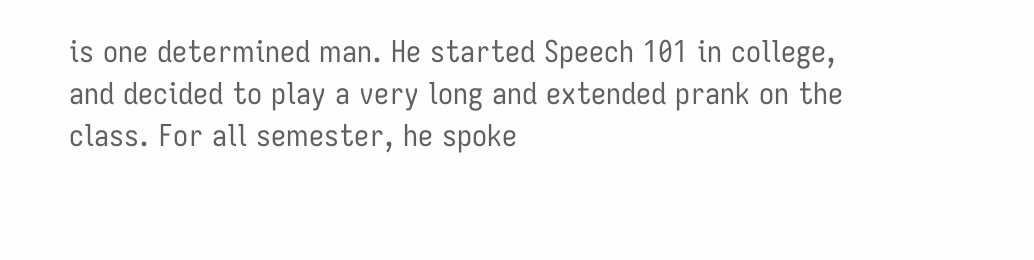is one determined man. He started Speech 101 in college, and decided to play a very long and extended prank on the class. For all semester, he spoke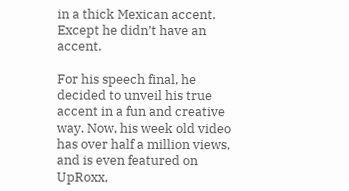in a thick Mexican accent. Except he didn’t have an accent.

For his speech final, he decided to unveil his true accent in a fun and creative way. Now, his week old video has over half a million views, and is even featured on UpRoxx,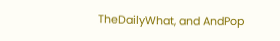TheDailyWhat, and AndPop